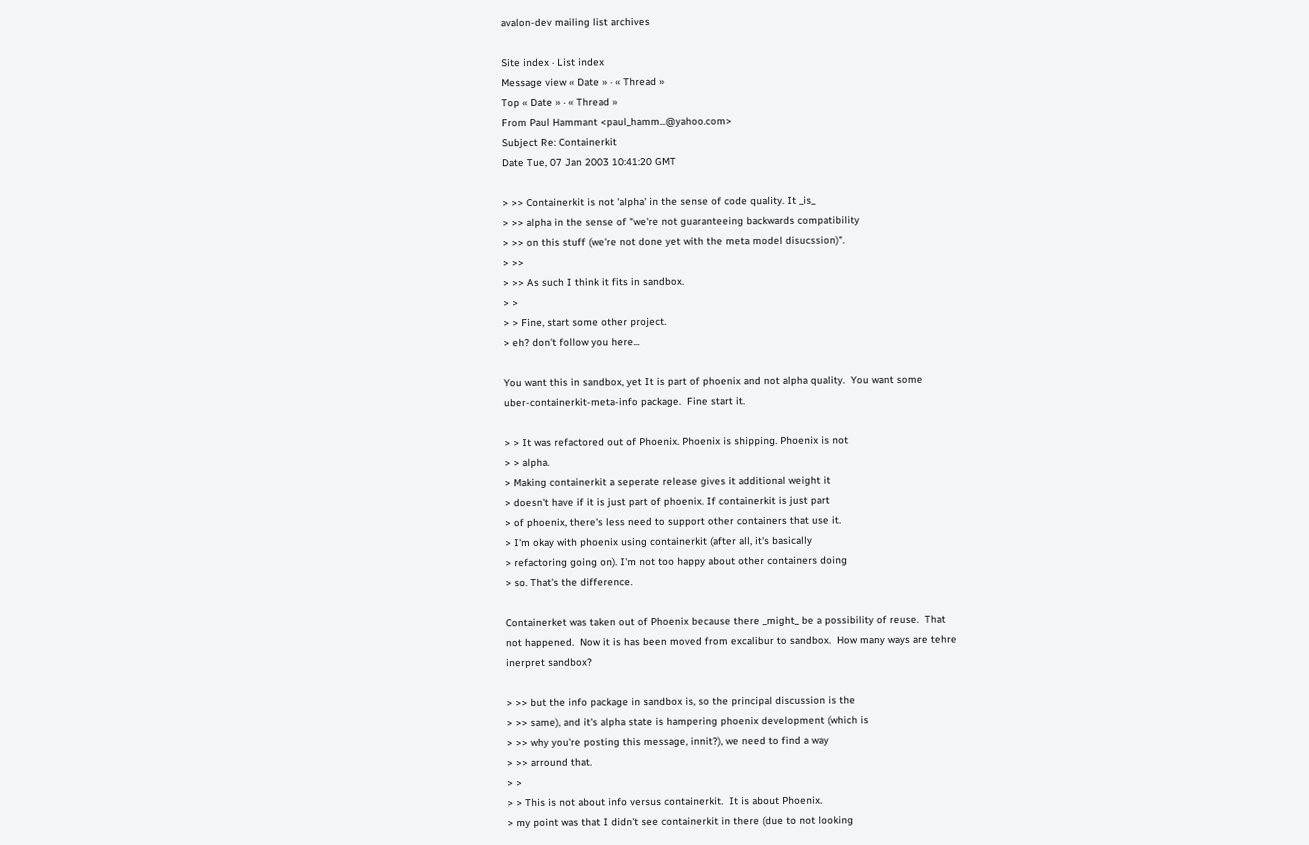avalon-dev mailing list archives

Site index · List index
Message view « Date » · « Thread »
Top « Date » · « Thread »
From Paul Hammant <paul_hamm...@yahoo.com>
Subject Re: Containerkit
Date Tue, 07 Jan 2003 10:41:20 GMT

> >> Containerkit is not 'alpha' in the sense of code quality. It _is_
> >> alpha in the sense of "we're not guaranteeing backwards compatibility
> >> on this stuff (we're not done yet with the meta model disucssion)".
> >>
> >> As such I think it fits in sandbox.
> >
> > Fine, start some other project.
> eh? don't follow you here...

You want this in sandbox, yet It is part of phoenix and not alpha quality.  You want some
uber-containerkit-meta-info package.  Fine start it.

> > It was refactored out of Phoenix. Phoenix is shipping. Phoenix is not
> > alpha.
> Making containerkit a seperate release gives it additional weight it
> doesn't have if it is just part of phoenix. If containerkit is just part
> of phoenix, there's less need to support other containers that use it.
> I'm okay with phoenix using containerkit (after all, it's basically
> refactoring going on). I'm not too happy about other containers doing
> so. That's the difference.

Containerket was taken out of Phoenix because there _might_ be a possibility of reuse.  That
not happened.  Now it is has been moved from excalibur to sandbox.  How many ways are tehre
inerpret sandbox?

> >> but the info package in sandbox is, so the principal discussion is the
> >> same), and it's alpha state is hampering phoenix development (which is
> >> why you're posting this message, innit?), we need to find a way
> >> arround that.
> >
> > This is not about info versus containerkit.  It is about Phoenix.
> my point was that I didn't see containerkit in there (due to not looking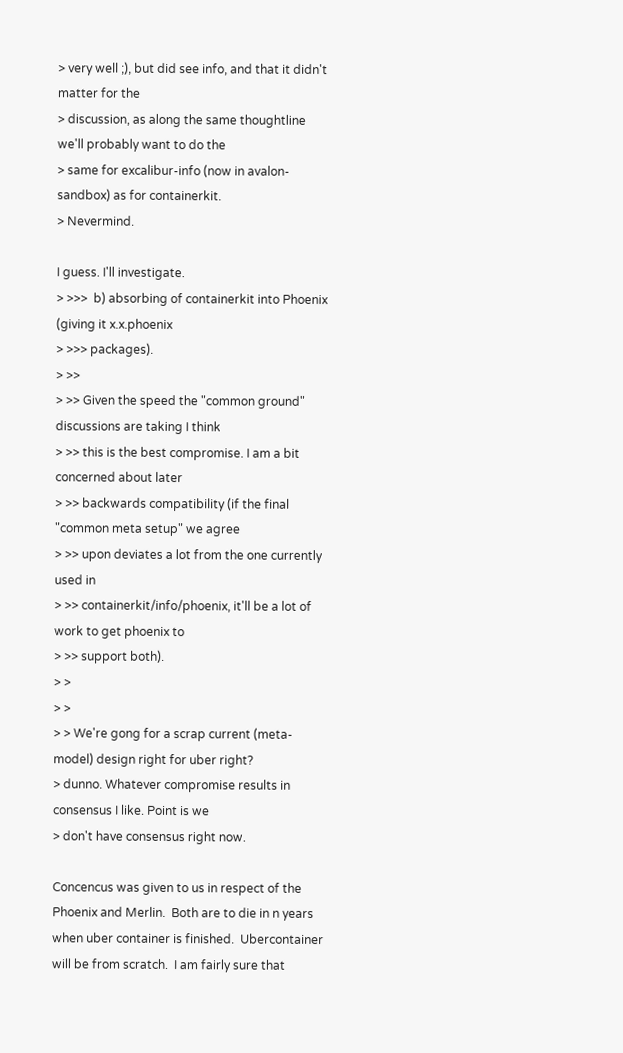> very well ;), but did see info, and that it didn't matter for the
> discussion, as along the same thoughtline we'll probably want to do the
> same for excalibur-info (now in avalon-sandbox) as for containerkit.
> Nevermind.

I guess. I'll investigate.
> >>>  b) absorbing of containerkit into Phoenix (giving it x.x.phoenix
> >>> packages).
> >>
> >> Given the speed the "common ground" discussions are taking I think
> >> this is the best compromise. I am a bit concerned about later
> >> backwards compatibility (if the final "common meta setup" we agree
> >> upon deviates a lot from the one currently used in
> >> containerkit/info/phoenix, it'll be a lot of work to get phoenix to
> >> support both).
> >
> >
> > We're gong for a scrap current (meta-model) design right for uber right?
> dunno. Whatever compromise results in consensus I like. Point is we
> don't have consensus right now.

Concencus was given to us in respect of the Phoenix and Merlin.  Both are to die in n years
when uber container is finished.  Ubercontainer will be from scratch.  I am fairly sure that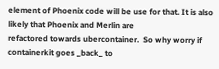element of Phoenix code will be use for that. It is also likely that Phoenix and Merlin are
refactored towards ubercontainer.  So why worry if containerkit goes _back_ to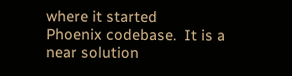where it started
Phoenix codebase.  It is a near solution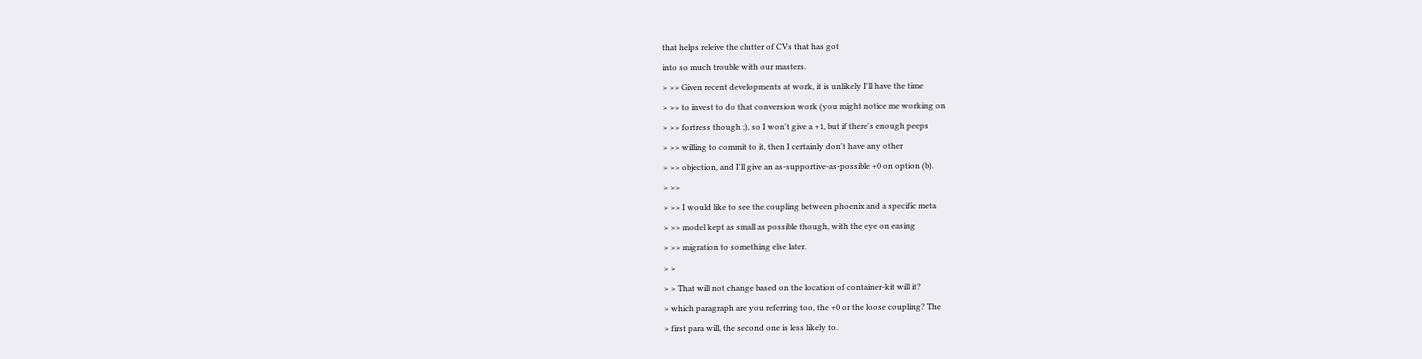that helps releive the clutter of CVs that has got
into so much trouble with our masters.
> >> Given recent developments at work, it is unlikely I'll have the time
> >> to invest to do that conversion work (you might notice me working on
> >> fortress though ;), so I won't give a +1, but if there's enough peeps
> >> willing to commit to it, then I certainly don't have any other
> >> objection, and I'll give an as-supportive-as-possible +0 on option (b).
> >>
> >> I would like to see the coupling between phoenix and a specific meta
> >> model kept as small as possible though, with the eye on easing
> >> migration to something else later.
> >
> > That will not change based on the location of container-kit will it?
> which paragraph are you referring too, the +0 or the loose coupling? The
> first para will, the second one is less likely to.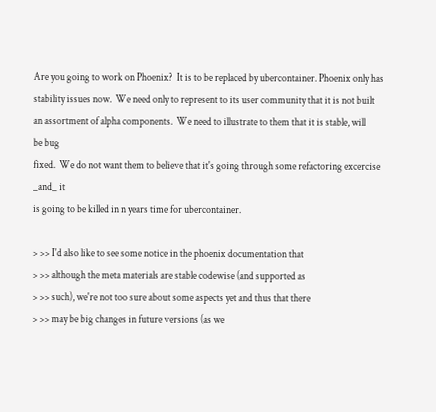Are you going to work on Phoenix?  It is to be replaced by ubercontainer. Phoenix only has
stability issues now.  We need only to represent to its user community that it is not built
an assortment of alpha components.  We need to illustrate to them that it is stable, will
be bug
fixed.  We do not want them to believe that it's going through some refactoring excercise
_and_ it
is going to be killed in n years time for ubercontainer.

> >> I'd also like to see some notice in the phoenix documentation that
> >> although the meta materials are stable codewise (and supported as
> >> such), we're not too sure about some aspects yet and thus that there
> >> may be big changes in future versions (as we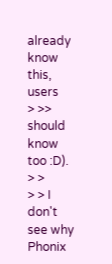already know this, users
> >> should know too :D).
> >
> > I don't see why Phonix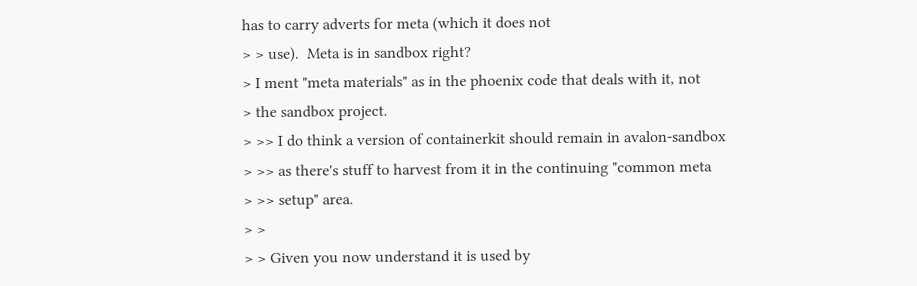has to carry adverts for meta (which it does not
> > use).  Meta is in sandbox right?
> I ment "meta materials" as in the phoenix code that deals with it, not
> the sandbox project.
> >> I do think a version of containerkit should remain in avalon-sandbox
> >> as there's stuff to harvest from it in the continuing "common meta
> >> setup" area.
> >
> > Given you now understand it is used by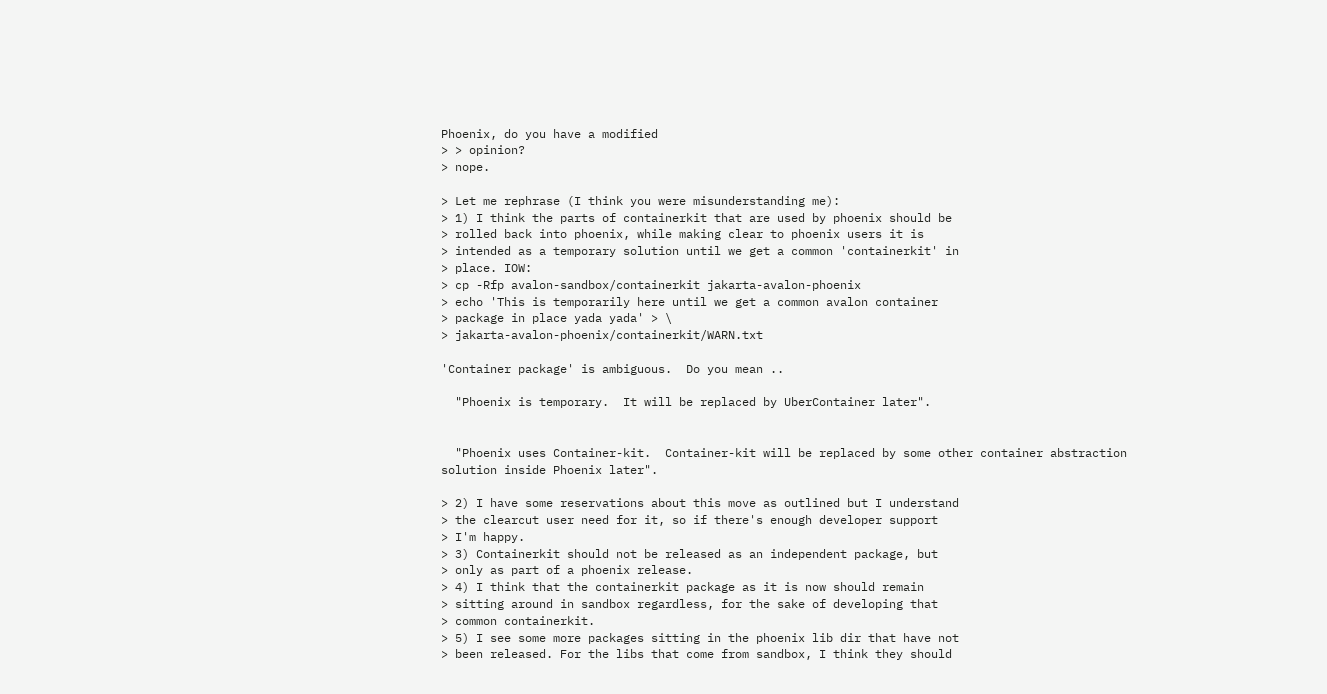Phoenix, do you have a modified
> > opinion?
> nope.

> Let me rephrase (I think you were misunderstanding me):
> 1) I think the parts of containerkit that are used by phoenix should be
> rolled back into phoenix, while making clear to phoenix users it is
> intended as a temporary solution until we get a common 'containerkit' in
> place. IOW:
> cp -Rfp avalon-sandbox/containerkit jakarta-avalon-phoenix
> echo 'This is temporarily here until we get a common avalon container
> package in place yada yada' > \
> jakarta-avalon-phoenix/containerkit/WARN.txt

'Container package' is ambiguous.  Do you mean ..

  "Phoenix is temporary.  It will be replaced by UberContainer later".


  "Phoenix uses Container-kit.  Container-kit will be replaced by some other container abstraction
solution inside Phoenix later".

> 2) I have some reservations about this move as outlined but I understand
> the clearcut user need for it, so if there's enough developer support
> I'm happy.
> 3) Containerkit should not be released as an independent package, but
> only as part of a phoenix release.
> 4) I think that the containerkit package as it is now should remain
> sitting around in sandbox regardless, for the sake of developing that
> common containerkit.
> 5) I see some more packages sitting in the phoenix lib dir that have not
> been released. For the libs that come from sandbox, I think they should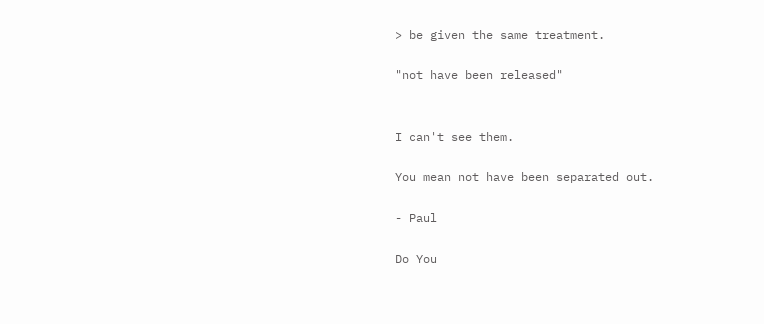> be given the same treatment.

"not have been released"


I can't see them.

You mean not have been separated out.

- Paul

Do You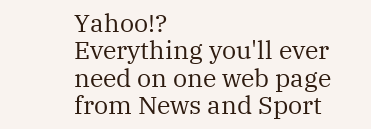Yahoo!?
Everything you'll ever need on one web page
from News and Sport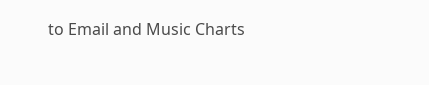to Email and Music Charts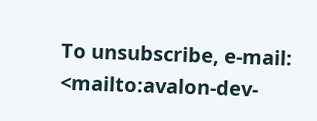To unsubscribe, e-mail:   <mailto:avalon-dev-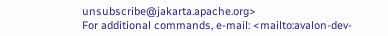unsubscribe@jakarta.apache.org>
For additional commands, e-mail: <mailto:avalon-dev-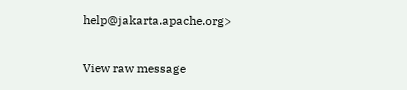help@jakarta.apache.org>

View raw message